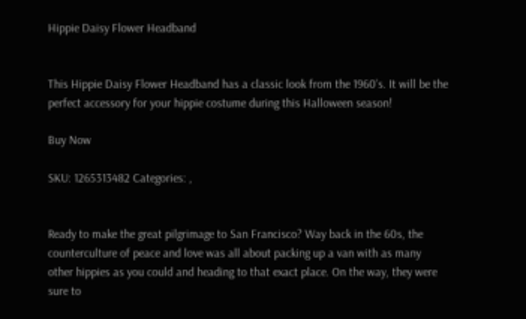Hippie Daisy Flower Headband


This Hippie Daisy Flower Headband has a classic look from the 1960’s. It will be the perfect accessory for your hippie costume during this Halloween season!

Buy Now

SKU: 1265313482 Categories: ,


Ready to make the great pilgrimage to San Francisco? Way back in the 60s, the counterculture of peace and love was all about packing up a van with as many other hippies as you could and heading to that exact place. On the way, they were sure to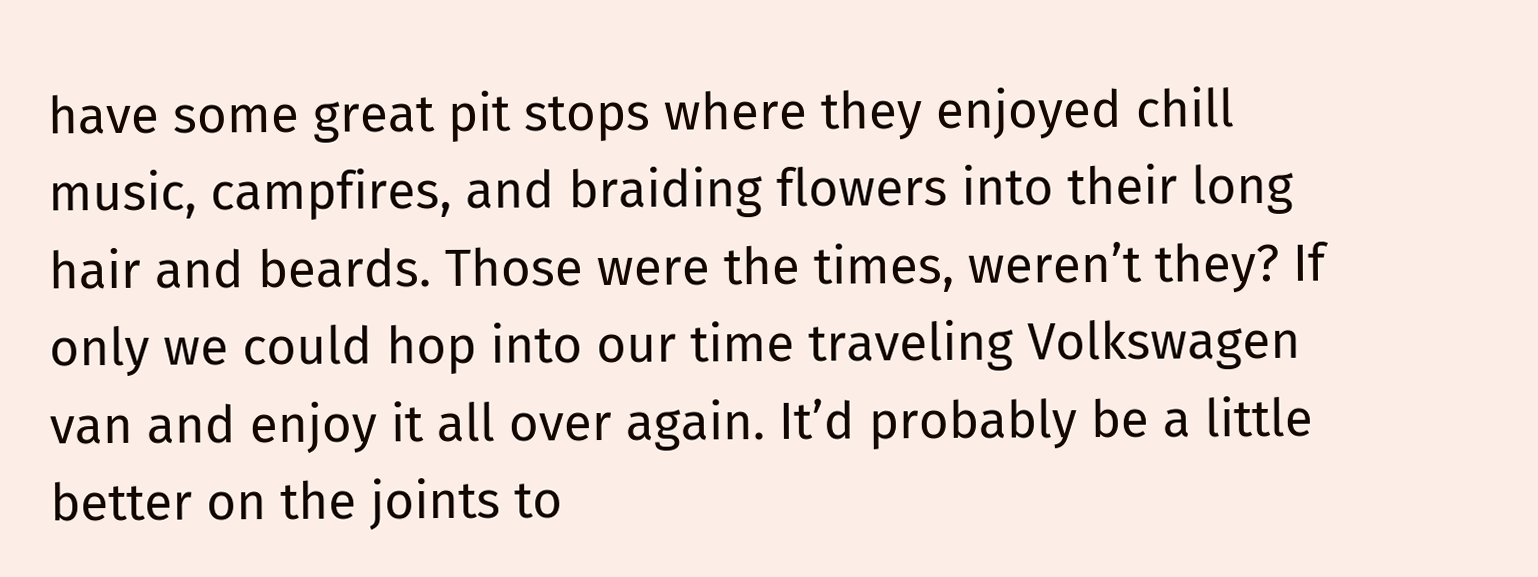have some great pit stops where they enjoyed chill music, campfires, and braiding flowers into their long hair and beards. Those were the times, weren’t they? If only we could hop into our time traveling Volkswagen van and enjoy it all over again. It’d probably be a little better on the joints to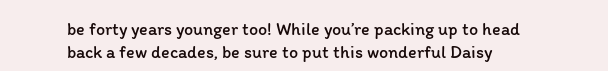be forty years younger too! While you’re packing up to head back a few decades, be sure to put this wonderful Daisy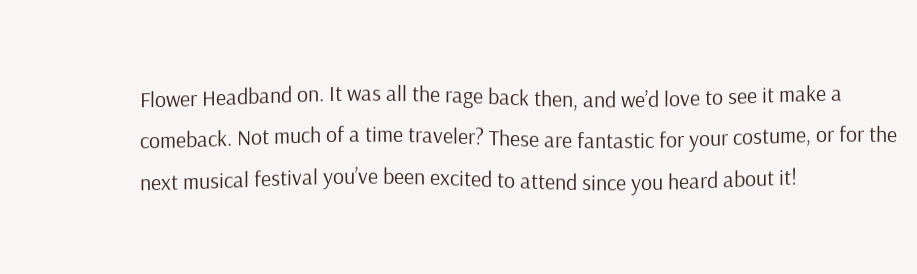Flower Headband on. It was all the rage back then, and we’d love to see it make a comeback. Not much of a time traveler? These are fantastic for your costume, or for the next musical festival you’ve been excited to attend since you heard about it!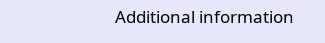Additional information